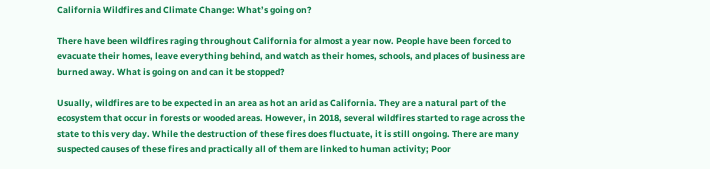California Wildfires and Climate Change: What’s going on?

There have been wildfires raging throughout California for almost a year now. People have been forced to evacuate their homes, leave everything behind, and watch as their homes, schools, and places of business are burned away. What is going on and can it be stopped?

Usually, wildfires are to be expected in an area as hot an arid as California. They are a natural part of the ecosystem that occur in forests or wooded areas. However, in 2018, several wildfires started to rage across the state to this very day. While the destruction of these fires does fluctuate, it is still ongoing. There are many suspected causes of these fires and practically all of them are linked to human activity; Poor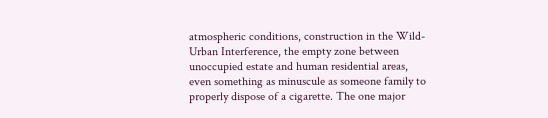atmospheric conditions, construction in the Wild-Urban Interference, the empty zone between unoccupied estate and human residential areas, even something as minuscule as someone family to properly dispose of a cigarette. The one major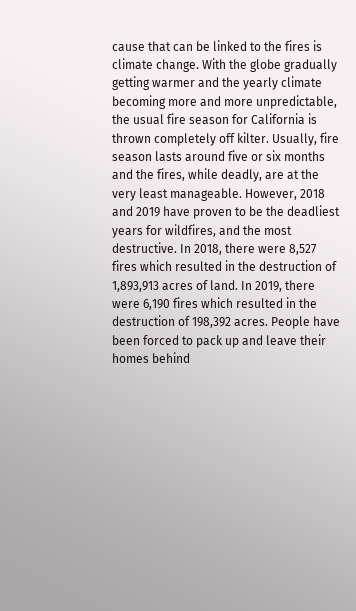cause that can be linked to the fires is climate change. With the globe gradually getting warmer and the yearly climate becoming more and more unpredictable, the usual fire season for California is thrown completely off kilter. Usually, fire season lasts around five or six months and the fires, while deadly, are at the very least manageable. However, 2018 and 2019 have proven to be the deadliest years for wildfires, and the most destructive. In 2018, there were 8,527 fires which resulted in the destruction of 1,893,913 acres of land. In 2019, there were 6,190 fires which resulted in the destruction of 198,392 acres. People have been forced to pack up and leave their homes behind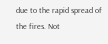due to the rapid spread of the fires. Not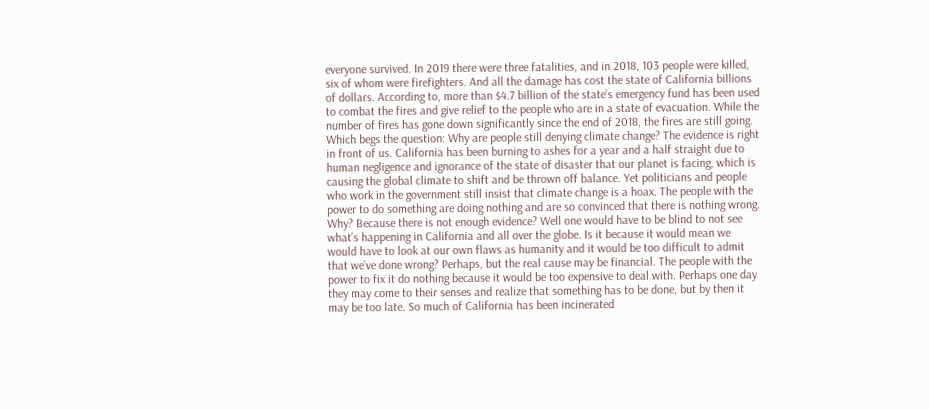everyone survived. In 2019 there were three fatalities, and in 2018, 103 people were killed, six of whom were firefighters. And all the damage has cost the state of California billions of dollars. According to, more than $4.7 billion of the state’s emergency fund has been used to combat the fires and give relief to the people who are in a state of evacuation. While the number of fires has gone down significantly since the end of 2018, the fires are still going. Which begs the question: Why are people still denying climate change? The evidence is right in front of us. California has been burning to ashes for a year and a half straight due to human negligence and ignorance of the state of disaster that our planet is facing, which is causing the global climate to shift and be thrown off balance. Yet politicians and people who work in the government still insist that climate change is a hoax. The people with the power to do something are doing nothing and are so convinced that there is nothing wrong. Why? Because there is not enough evidence? Well one would have to be blind to not see what’s happening in California and all over the globe. Is it because it would mean we would have to look at our own flaws as humanity and it would be too difficult to admit that we’ve done wrong? Perhaps, but the real cause may be financial. The people with the power to fix it do nothing because it would be too expensive to deal with. Perhaps one day they may come to their senses and realize that something has to be done, but by then it may be too late. So much of California has been incinerated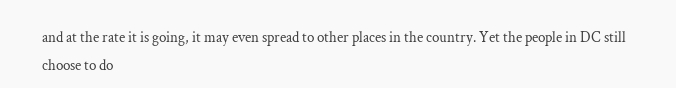and at the rate it is going, it may even spread to other places in the country. Yet the people in DC still choose to do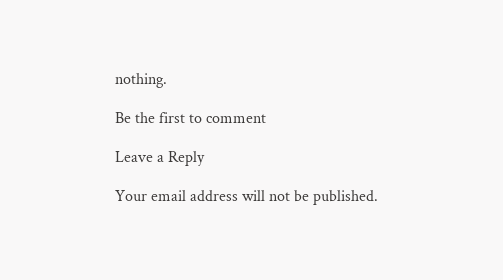nothing.

Be the first to comment

Leave a Reply

Your email address will not be published.